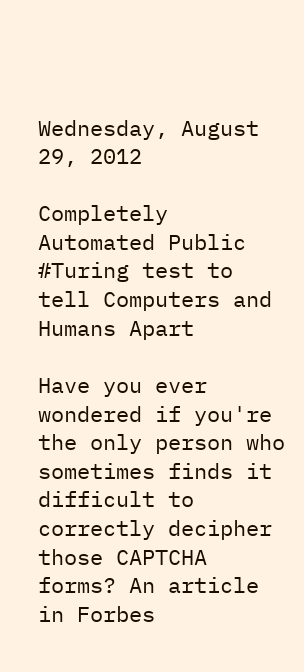Wednesday, August 29, 2012

Completely Automated Public #Turing test to tell Computers and Humans Apart

Have you ever wondered if you're the only person who sometimes finds it difficult to correctly decipher those CAPTCHA forms? An article in Forbes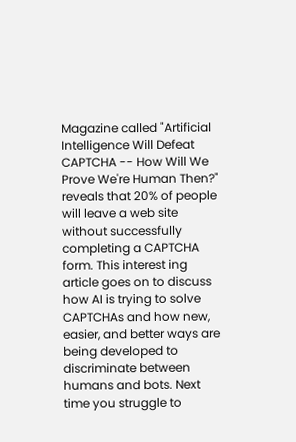Magazine called "Artificial Intelligence Will Defeat CAPTCHA -- How Will We Prove We're Human Then?" reveals that 20% of people will leave a web site without successfully completing a CAPTCHA form. This interest ing article goes on to discuss how AI is trying to solve CAPTCHAs and how new, easier, and better ways are being developed to discriminate between humans and bots. Next time you struggle to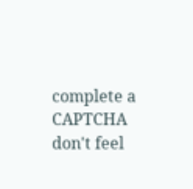complete a CAPTCHA don't feel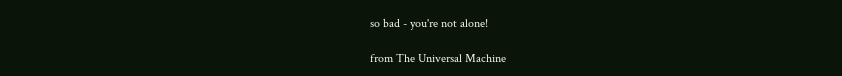so bad - you're not alone!

from The Universal Machine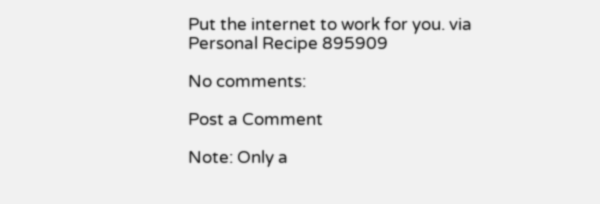Put the internet to work for you. via Personal Recipe 895909

No comments:

Post a Comment

Note: Only a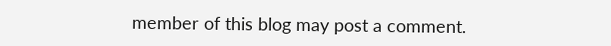member of this blog may post a comment.